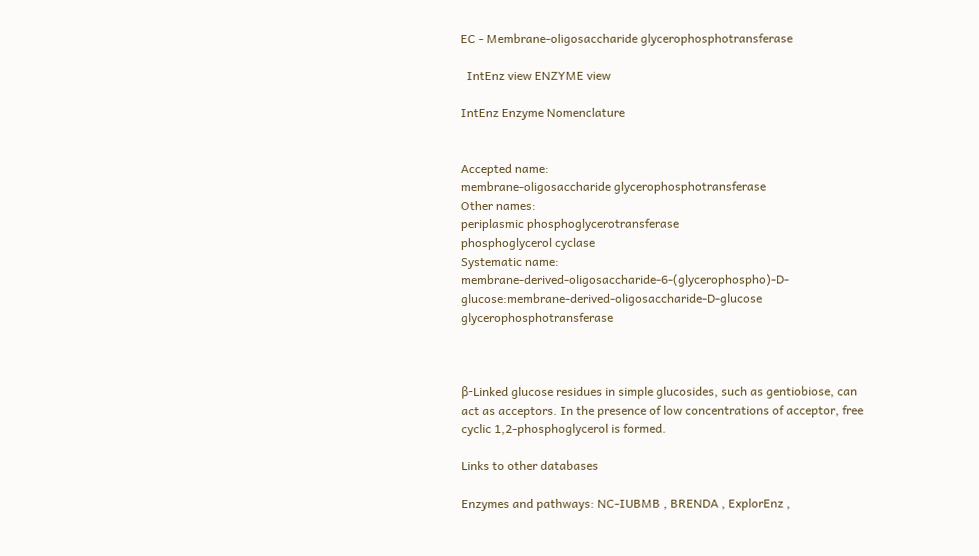EC - Membrane-oligosaccharide glycerophosphotransferase

  IntEnz view ENZYME view

IntEnz Enzyme Nomenclature


Accepted name:
membrane-oligosaccharide glycerophosphotransferase
Other names:
periplasmic phosphoglycerotransferase
phosphoglycerol cyclase
Systematic name:
membrane-derived-oligosaccharide-6-(glycerophospho)-D-glucose:membrane-derived-oligosaccharide-D-glucose glycerophosphotransferase



β-Linked glucose residues in simple glucosides, such as gentiobiose, can act as acceptors. In the presence of low concentrations of acceptor, free cyclic 1,2-phosphoglycerol is formed.

Links to other databases

Enzymes and pathways: NC-IUBMB , BRENDA , ExplorEnz ,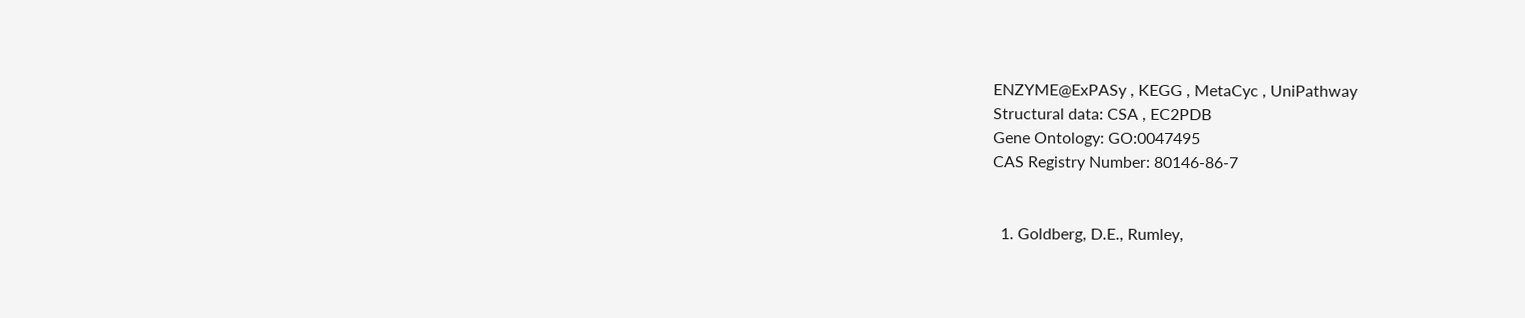ENZYME@ExPASy , KEGG , MetaCyc , UniPathway
Structural data: CSA , EC2PDB
Gene Ontology: GO:0047495
CAS Registry Number: 80146-86-7


  1. Goldberg, D.E., Rumley,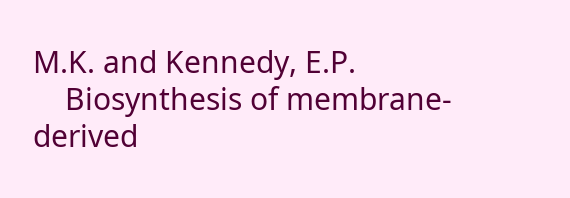M.K. and Kennedy, E.P.
    Biosynthesis of membrane-derived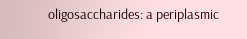oligosaccharides: a periplasmic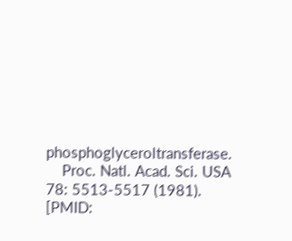phosphoglyceroltransferase.
    Proc. Natl. Acad. Sci. USA 78: 5513-5517 (1981). [PMID: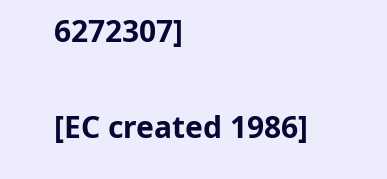6272307]

[EC created 1986]